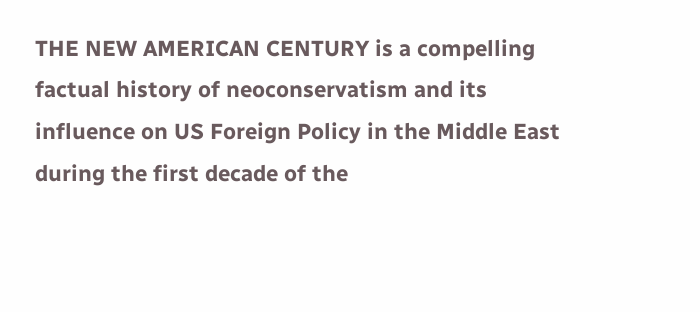THE NEW AMERICAN CENTURY is a compelling factual history of neoconservatism and its influence on US Foreign Policy in the Middle East during the first decade of the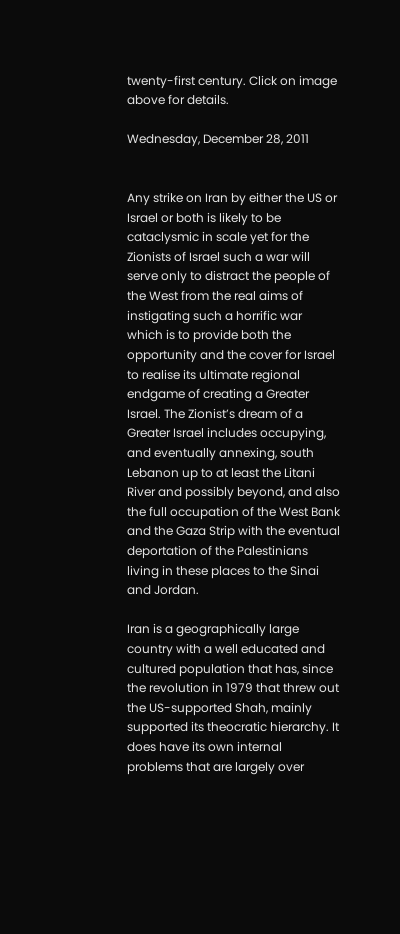twenty-first century. Click on image above for details.

Wednesday, December 28, 2011


Any strike on Iran by either the US or Israel or both is likely to be cataclysmic in scale yet for the Zionists of Israel such a war will serve only to distract the people of the West from the real aims of instigating such a horrific war which is to provide both the opportunity and the cover for Israel to realise its ultimate regional endgame of creating a Greater Israel. The Zionist’s dream of a Greater Israel includes occupying, and eventually annexing, south Lebanon up to at least the Litani River and possibly beyond, and also the full occupation of the West Bank and the Gaza Strip with the eventual deportation of the Palestinians living in these places to the Sinai and Jordan.

Iran is a geographically large country with a well educated and cultured population that has, since the revolution in 1979 that threw out the US-supported Shah, mainly supported its theocratic hierarchy. It does have its own internal problems that are largely over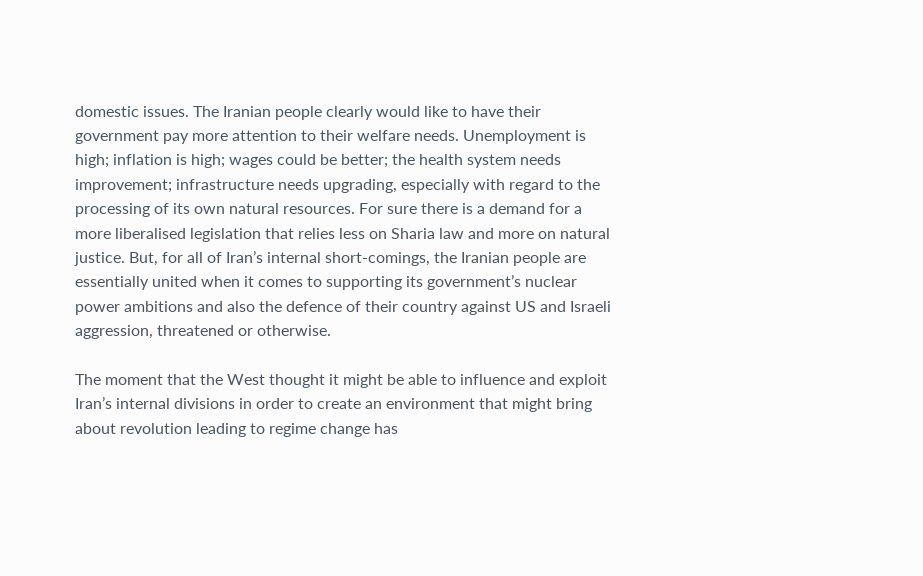domestic issues. The Iranian people clearly would like to have their government pay more attention to their welfare needs. Unemployment is high; inflation is high; wages could be better; the health system needs improvement; infrastructure needs upgrading, especially with regard to the processing of its own natural resources. For sure there is a demand for a more liberalised legislation that relies less on Sharia law and more on natural justice. But, for all of Iran’s internal short-comings, the Iranian people are essentially united when it comes to supporting its government’s nuclear power ambitions and also the defence of their country against US and Israeli aggression, threatened or otherwise.

The moment that the West thought it might be able to influence and exploit Iran’s internal divisions in order to create an environment that might bring about revolution leading to regime change has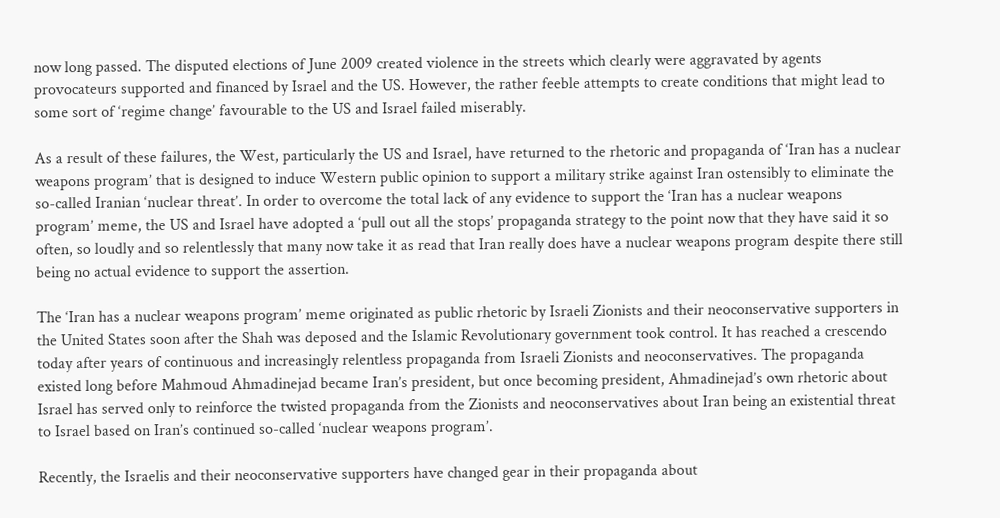now long passed. The disputed elections of June 2009 created violence in the streets which clearly were aggravated by agents provocateurs supported and financed by Israel and the US. However, the rather feeble attempts to create conditions that might lead to some sort of ‘regime change’ favourable to the US and Israel failed miserably.

As a result of these failures, the West, particularly the US and Israel, have returned to the rhetoric and propaganda of ‘Iran has a nuclear weapons program’ that is designed to induce Western public opinion to support a military strike against Iran ostensibly to eliminate the so-called Iranian ‘nuclear threat’. In order to overcome the total lack of any evidence to support the ‘Iran has a nuclear weapons program’ meme, the US and Israel have adopted a ‘pull out all the stops’ propaganda strategy to the point now that they have said it so often, so loudly and so relentlessly that many now take it as read that Iran really does have a nuclear weapons program despite there still being no actual evidence to support the assertion.

The ‘Iran has a nuclear weapons program’ meme originated as public rhetoric by Israeli Zionists and their neoconservative supporters in the United States soon after the Shah was deposed and the Islamic Revolutionary government took control. It has reached a crescendo today after years of continuous and increasingly relentless propaganda from Israeli Zionists and neoconservatives. The propaganda existed long before Mahmoud Ahmadinejad became Iran’s president, but once becoming president, Ahmadinejad’s own rhetoric about Israel has served only to reinforce the twisted propaganda from the Zionists and neoconservatives about Iran being an existential threat to Israel based on Iran’s continued so-called ‘nuclear weapons program’.

Recently, the Israelis and their neoconservative supporters have changed gear in their propaganda about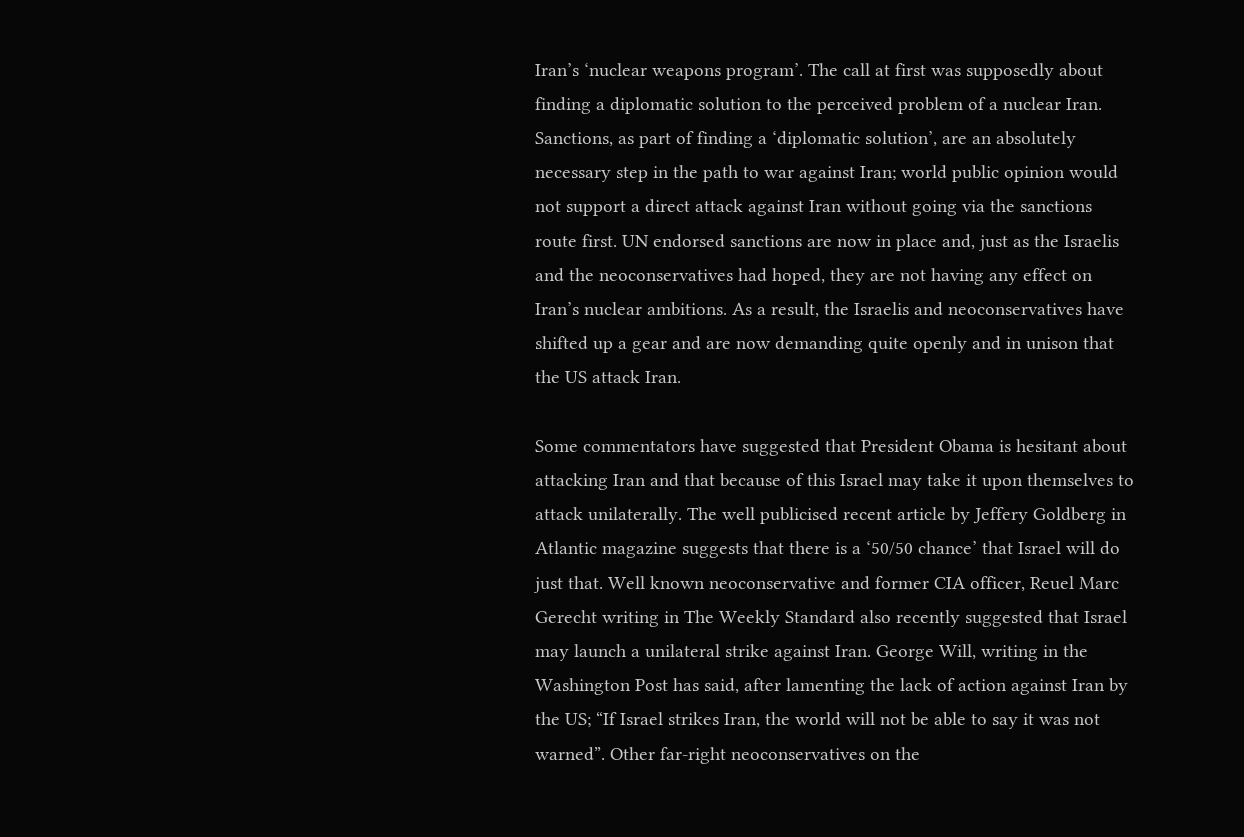Iran’s ‘nuclear weapons program’. The call at first was supposedly about finding a diplomatic solution to the perceived problem of a nuclear Iran. Sanctions, as part of finding a ‘diplomatic solution’, are an absolutely necessary step in the path to war against Iran; world public opinion would not support a direct attack against Iran without going via the sanctions route first. UN endorsed sanctions are now in place and, just as the Israelis and the neoconservatives had hoped, they are not having any effect on Iran’s nuclear ambitions. As a result, the Israelis and neoconservatives have shifted up a gear and are now demanding quite openly and in unison that the US attack Iran.

Some commentators have suggested that President Obama is hesitant about attacking Iran and that because of this Israel may take it upon themselves to attack unilaterally. The well publicised recent article by Jeffery Goldberg in Atlantic magazine suggests that there is a ‘50/50 chance’ that Israel will do just that. Well known neoconservative and former CIA officer, Reuel Marc Gerecht writing in The Weekly Standard also recently suggested that Israel may launch a unilateral strike against Iran. George Will, writing in the Washington Post has said, after lamenting the lack of action against Iran by the US; “If Israel strikes Iran, the world will not be able to say it was not warned”. Other far-right neoconservatives on the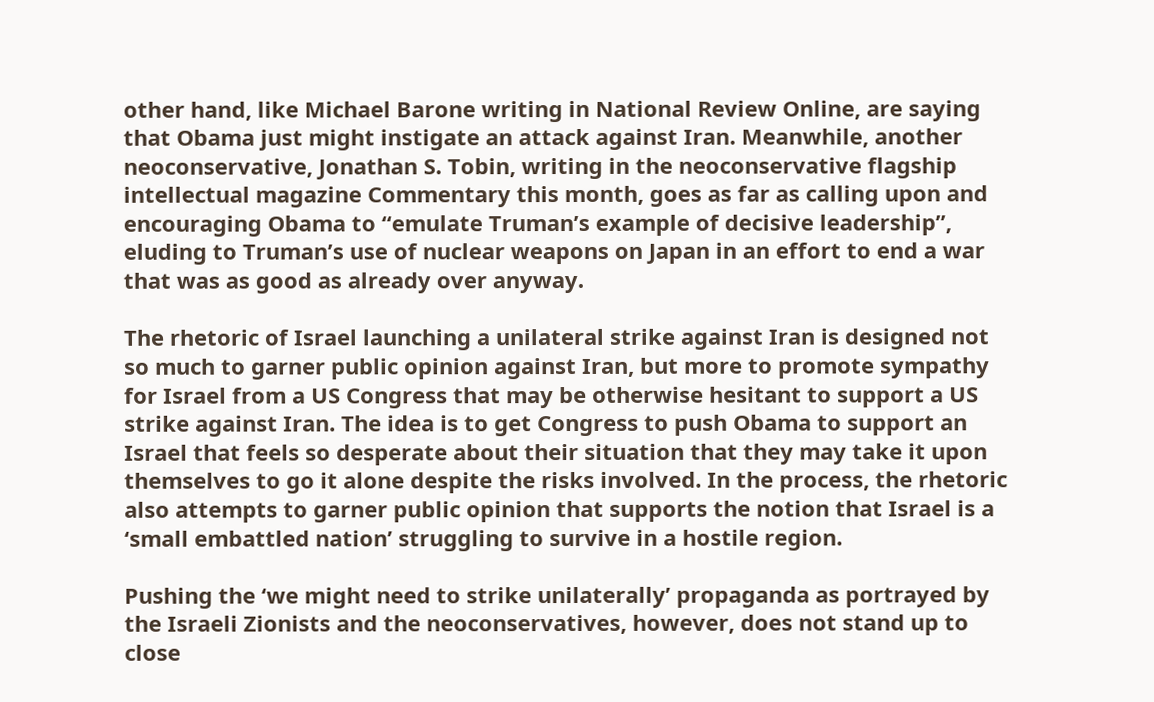other hand, like Michael Barone writing in National Review Online, are saying that Obama just might instigate an attack against Iran. Meanwhile, another neoconservative, Jonathan S. Tobin, writing in the neoconservative flagship intellectual magazine Commentary this month, goes as far as calling upon and encouraging Obama to “emulate Truman’s example of decisive leadership”, eluding to Truman’s use of nuclear weapons on Japan in an effort to end a war that was as good as already over anyway.

The rhetoric of Israel launching a unilateral strike against Iran is designed not so much to garner public opinion against Iran, but more to promote sympathy for Israel from a US Congress that may be otherwise hesitant to support a US strike against Iran. The idea is to get Congress to push Obama to support an Israel that feels so desperate about their situation that they may take it upon themselves to go it alone despite the risks involved. In the process, the rhetoric also attempts to garner public opinion that supports the notion that Israel is a ‘small embattled nation’ struggling to survive in a hostile region.

Pushing the ‘we might need to strike unilaterally’ propaganda as portrayed by the Israeli Zionists and the neoconservatives, however, does not stand up to close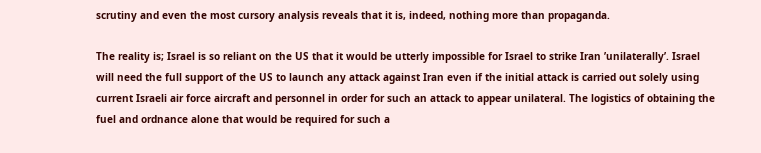scrutiny and even the most cursory analysis reveals that it is, indeed, nothing more than propaganda.

The reality is; Israel is so reliant on the US that it would be utterly impossible for Israel to strike Iran ’unilaterally’. Israel will need the full support of the US to launch any attack against Iran even if the initial attack is carried out solely using current Israeli air force aircraft and personnel in order for such an attack to appear unilateral. The logistics of obtaining the fuel and ordnance alone that would be required for such a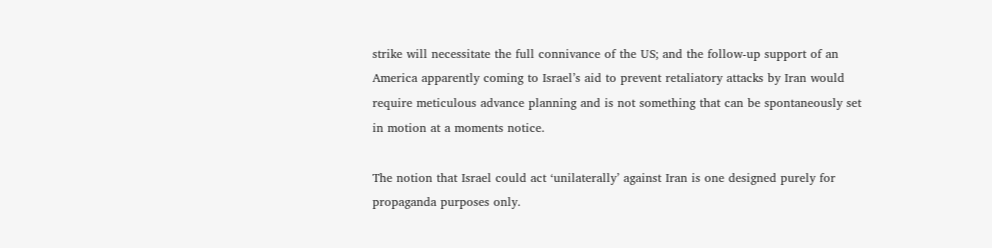strike will necessitate the full connivance of the US; and the follow-up support of an America apparently coming to Israel’s aid to prevent retaliatory attacks by Iran would require meticulous advance planning and is not something that can be spontaneously set in motion at a moments notice.

The notion that Israel could act ‘unilaterally’ against Iran is one designed purely for propaganda purposes only.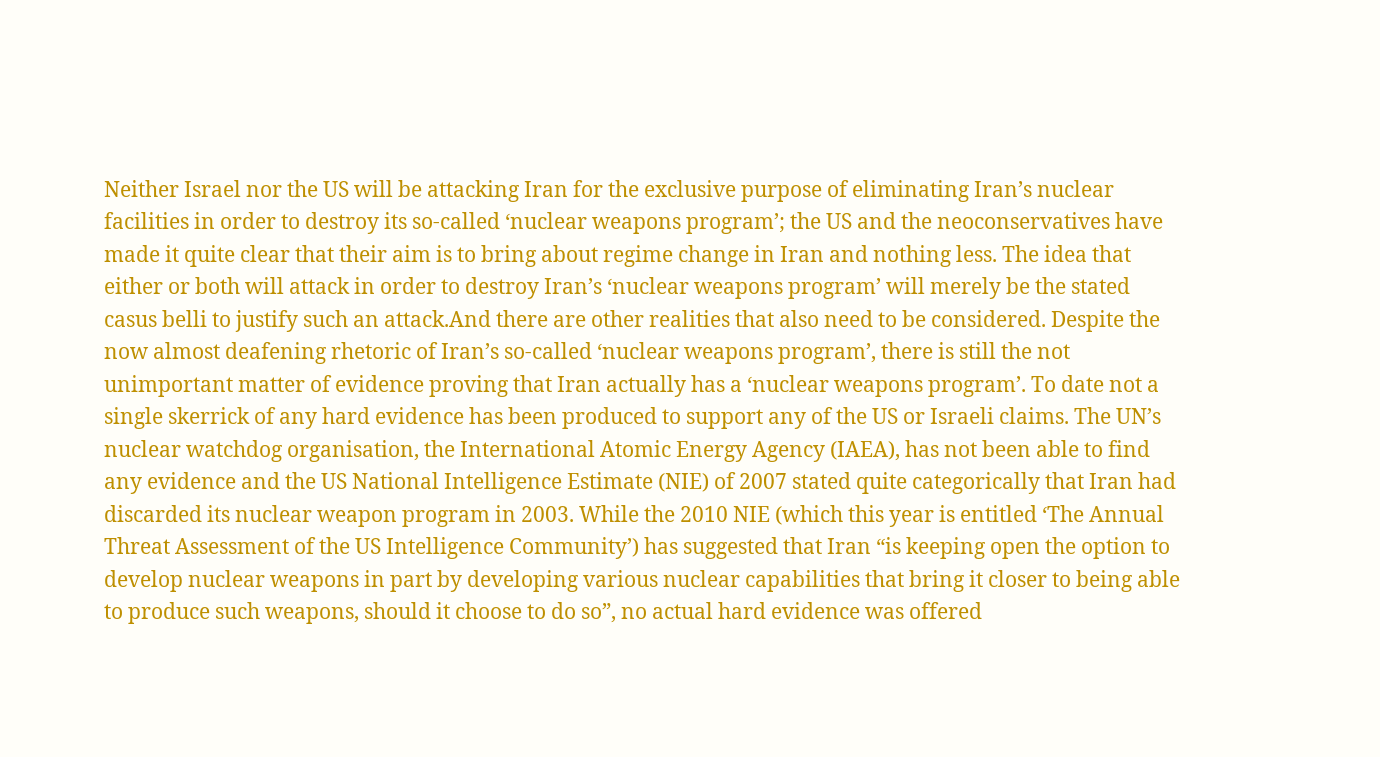Neither Israel nor the US will be attacking Iran for the exclusive purpose of eliminating Iran’s nuclear facilities in order to destroy its so-called ‘nuclear weapons program’; the US and the neoconservatives have made it quite clear that their aim is to bring about regime change in Iran and nothing less. The idea that either or both will attack in order to destroy Iran’s ‘nuclear weapons program’ will merely be the stated casus belli to justify such an attack.And there are other realities that also need to be considered. Despite the now almost deafening rhetoric of Iran’s so-called ‘nuclear weapons program’, there is still the not unimportant matter of evidence proving that Iran actually has a ‘nuclear weapons program’. To date not a single skerrick of any hard evidence has been produced to support any of the US or Israeli claims. The UN’s nuclear watchdog organisation, the International Atomic Energy Agency (IAEA), has not been able to find any evidence and the US National Intelligence Estimate (NIE) of 2007 stated quite categorically that Iran had discarded its nuclear weapon program in 2003. While the 2010 NIE (which this year is entitled ‘The Annual Threat Assessment of the US Intelligence Community’) has suggested that Iran “is keeping open the option to develop nuclear weapons in part by developing various nuclear capabilities that bring it closer to being able to produce such weapons, should it choose to do so”, no actual hard evidence was offered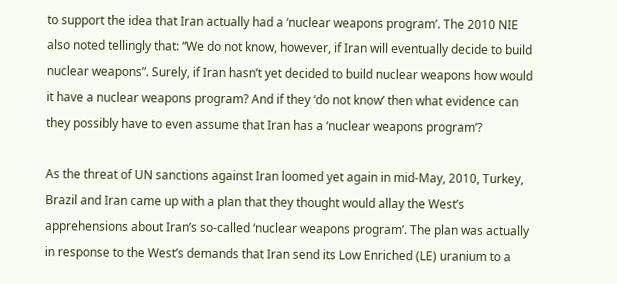to support the idea that Iran actually had a ‘nuclear weapons program’. The 2010 NIE also noted tellingly that: “We do not know, however, if Iran will eventually decide to build nuclear weapons”. Surely, if Iran hasn’t yet decided to build nuclear weapons how would it have a nuclear weapons program? And if they ‘do not know’ then what evidence can they possibly have to even assume that Iran has a ‘nuclear weapons program’?

As the threat of UN sanctions against Iran loomed yet again in mid-May, 2010, Turkey, Brazil and Iran came up with a plan that they thought would allay the West’s apprehensions about Iran’s so-called ‘nuclear weapons program’. The plan was actually in response to the West’s demands that Iran send its Low Enriched (LE) uranium to a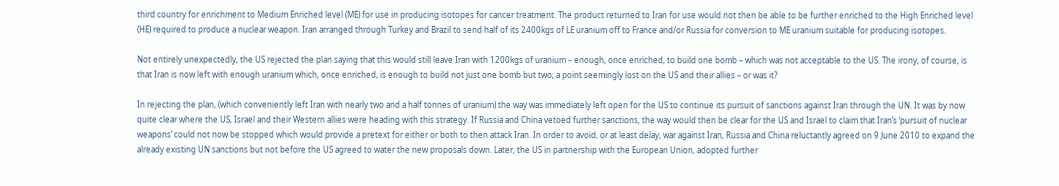third country for enrichment to Medium Enriched level (ME) for use in producing isotopes for cancer treatment. The product returned to Iran for use would not then be able to be further enriched to the High Enriched level (HE) required to produce a nuclear weapon. Iran arranged through Turkey and Brazil to send half of its 2400kgs of LE uranium off to France and/or Russia for conversion to ME uranium suitable for producing isotopes.

Not entirely unexpectedly, the US rejected the plan saying that this would still leave Iran with 1200kgs of uranium – enough, once enriched, to build one bomb – which was not acceptable to the US. The irony, of course, is that Iran is now left with enough uranium which, once enriched, is enough to build not just one bomb but two; a point seemingly lost on the US and their allies – or was it?

In rejecting the plan, (which conveniently left Iran with nearly two and a half tonnes of uranium) the way was immediately left open for the US to continue its pursuit of sanctions against Iran through the UN. It was by now quite clear where the US, Israel and their Western allies were heading with this strategy. If Russia and China vetoed further sanctions, the way would then be clear for the US and Israel to claim that Iran’s ‘pursuit of nuclear weapons’ could not now be stopped which would provide a pretext for either or both to then attack Iran. In order to avoid, or at least delay, war against Iran, Russia and China reluctantly agreed on 9 June 2010 to expand the already existing UN sanctions but not before the US agreed to water the new proposals down. Later, the US in partnership with the European Union, adopted further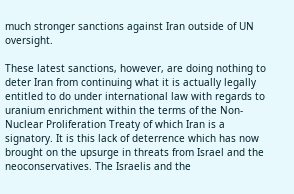much stronger sanctions against Iran outside of UN oversight.

These latest sanctions, however, are doing nothing to deter Iran from continuing what it is actually legally entitled to do under international law with regards to uranium enrichment within the terms of the Non-Nuclear Proliferation Treaty of which Iran is a signatory. It is this lack of deterrence which has now brought on the upsurge in threats from Israel and the neoconservatives. The Israelis and the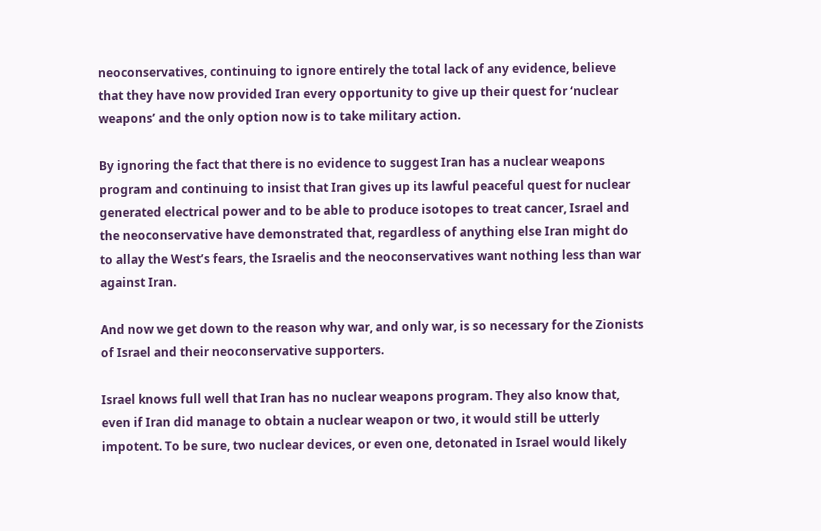neoconservatives, continuing to ignore entirely the total lack of any evidence, believe that they have now provided Iran every opportunity to give up their quest for ‘nuclear weapons’ and the only option now is to take military action.

By ignoring the fact that there is no evidence to suggest Iran has a nuclear weapons program and continuing to insist that Iran gives up its lawful peaceful quest for nuclear generated electrical power and to be able to produce isotopes to treat cancer, Israel and the neoconservative have demonstrated that, regardless of anything else Iran might do to allay the West’s fears, the Israelis and the neoconservatives want nothing less than war against Iran.

And now we get down to the reason why war, and only war, is so necessary for the Zionists of Israel and their neoconservative supporters.

Israel knows full well that Iran has no nuclear weapons program. They also know that, even if Iran did manage to obtain a nuclear weapon or two, it would still be utterly impotent. To be sure, two nuclear devices, or even one, detonated in Israel would likely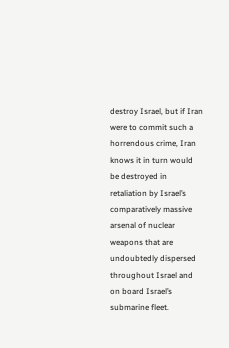destroy Israel, but if Iran were to commit such a horrendous crime, Iran knows it in turn would be destroyed in retaliation by Israel’s comparatively massive arsenal of nuclear weapons that are undoubtedly dispersed throughout Israel and on board Israel’s submarine fleet.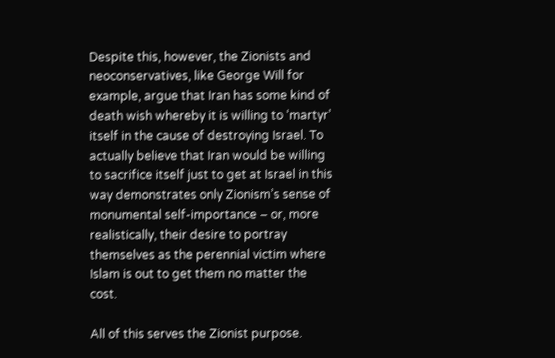Despite this, however, the Zionists and neoconservatives, like George Will for example, argue that Iran has some kind of death wish whereby it is willing to ‘martyr’ itself in the cause of destroying Israel. To actually believe that Iran would be willing to sacrifice itself just to get at Israel in this way demonstrates only Zionism’s sense of monumental self-importance – or, more realistically, their desire to portray themselves as the perennial victim where Islam is out to get them no matter the cost.

All of this serves the Zionist purpose.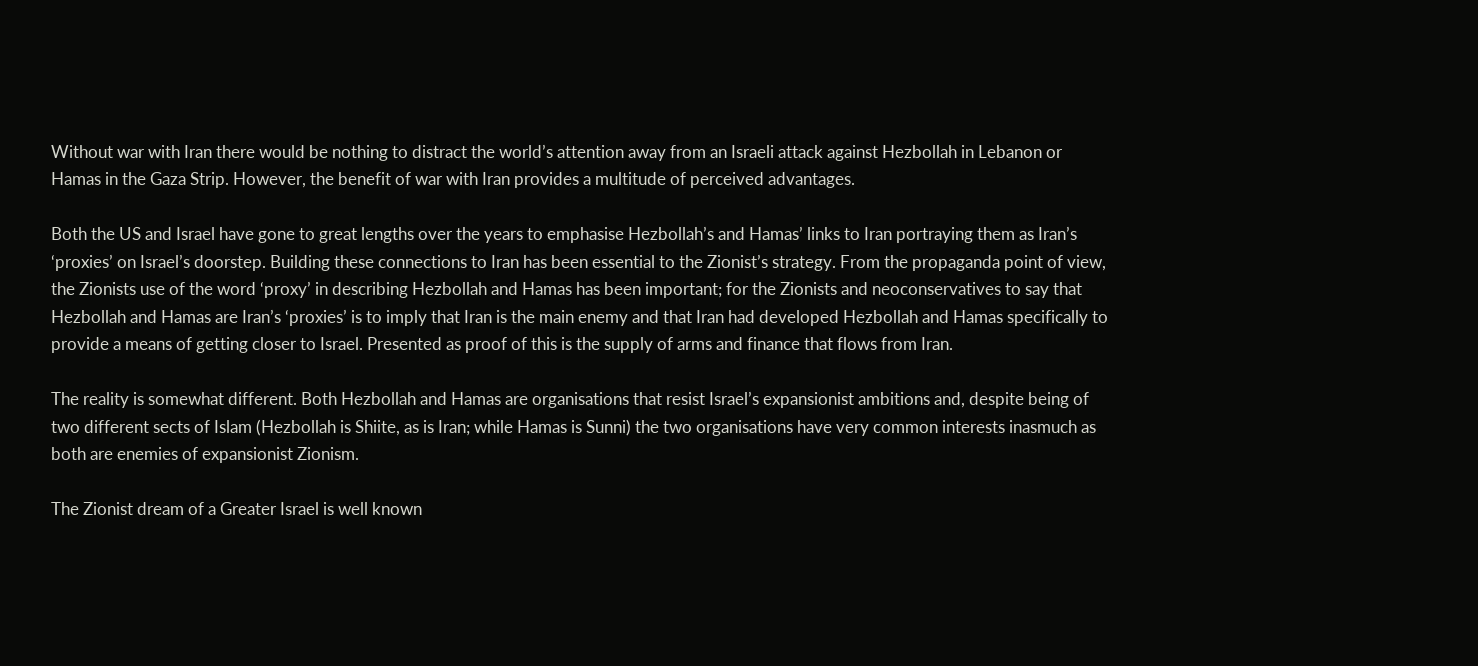Without war with Iran there would be nothing to distract the world’s attention away from an Israeli attack against Hezbollah in Lebanon or Hamas in the Gaza Strip. However, the benefit of war with Iran provides a multitude of perceived advantages.

Both the US and Israel have gone to great lengths over the years to emphasise Hezbollah’s and Hamas’ links to Iran portraying them as Iran’s ‘proxies’ on Israel’s doorstep. Building these connections to Iran has been essential to the Zionist’s strategy. From the propaganda point of view, the Zionists use of the word ‘proxy’ in describing Hezbollah and Hamas has been important; for the Zionists and neoconservatives to say that Hezbollah and Hamas are Iran’s ‘proxies’ is to imply that Iran is the main enemy and that Iran had developed Hezbollah and Hamas specifically to provide a means of getting closer to Israel. Presented as proof of this is the supply of arms and finance that flows from Iran.

The reality is somewhat different. Both Hezbollah and Hamas are organisations that resist Israel’s expansionist ambitions and, despite being of two different sects of Islam (Hezbollah is Shiite, as is Iran; while Hamas is Sunni) the two organisations have very common interests inasmuch as both are enemies of expansionist Zionism.

The Zionist dream of a Greater Israel is well known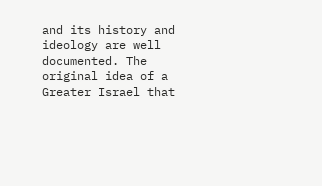and its history and ideology are well documented. The original idea of a Greater Israel that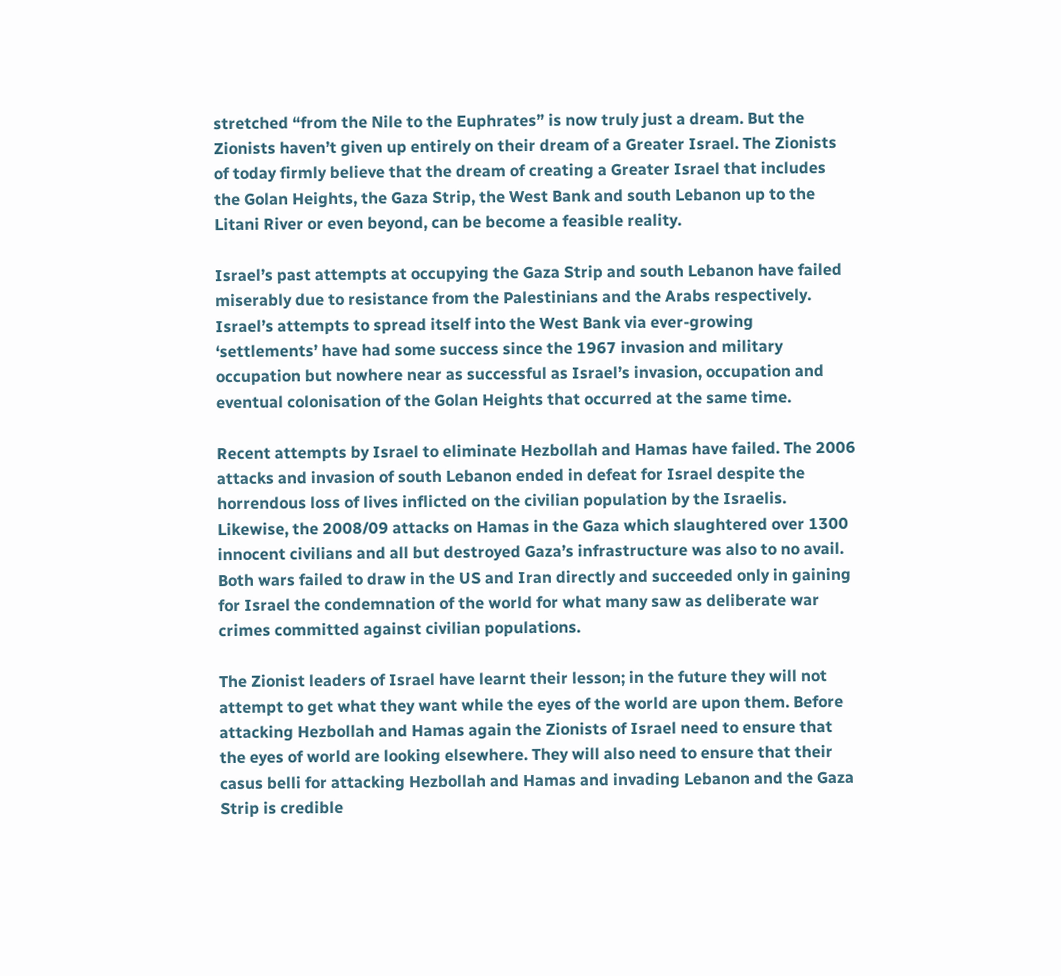stretched “from the Nile to the Euphrates” is now truly just a dream. But the Zionists haven’t given up entirely on their dream of a Greater Israel. The Zionists of today firmly believe that the dream of creating a Greater Israel that includes the Golan Heights, the Gaza Strip, the West Bank and south Lebanon up to the Litani River or even beyond, can be become a feasible reality.

Israel’s past attempts at occupying the Gaza Strip and south Lebanon have failed miserably due to resistance from the Palestinians and the Arabs respectively. Israel’s attempts to spread itself into the West Bank via ever-growing ‘settlements’ have had some success since the 1967 invasion and military occupation but nowhere near as successful as Israel’s invasion, occupation and eventual colonisation of the Golan Heights that occurred at the same time.

Recent attempts by Israel to eliminate Hezbollah and Hamas have failed. The 2006 attacks and invasion of south Lebanon ended in defeat for Israel despite the horrendous loss of lives inflicted on the civilian population by the Israelis. Likewise, the 2008/09 attacks on Hamas in the Gaza which slaughtered over 1300 innocent civilians and all but destroyed Gaza’s infrastructure was also to no avail. Both wars failed to draw in the US and Iran directly and succeeded only in gaining for Israel the condemnation of the world for what many saw as deliberate war crimes committed against civilian populations.

The Zionist leaders of Israel have learnt their lesson; in the future they will not attempt to get what they want while the eyes of the world are upon them. Before attacking Hezbollah and Hamas again the Zionists of Israel need to ensure that the eyes of world are looking elsewhere. They will also need to ensure that their casus belli for attacking Hezbollah and Hamas and invading Lebanon and the Gaza Strip is credible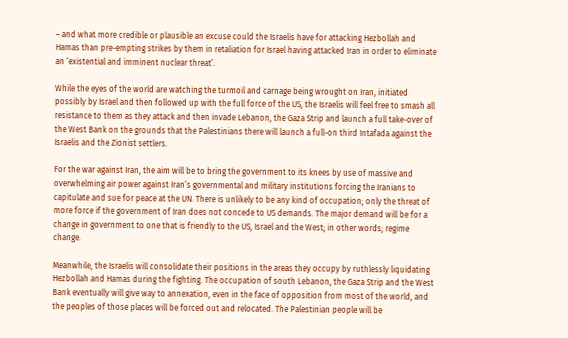– and what more credible or plausible an excuse could the Israelis have for attacking Hezbollah and Hamas than pre-empting strikes by them in retaliation for Israel having attacked Iran in order to eliminate an ‘existential and imminent nuclear threat’.

While the eyes of the world are watching the turmoil and carnage being wrought on Iran, initiated possibly by Israel and then followed up with the full force of the US, the Israelis will feel free to smash all resistance to them as they attack and then invade Lebanon, the Gaza Strip and launch a full take-over of the West Bank on the grounds that the Palestinians there will launch a full-on third Intafada against the Israelis and the Zionist settlers.

For the war against Iran, the aim will be to bring the government to its knees by use of massive and overwhelming air power against Iran’s governmental and military institutions forcing the Iranians to capitulate and sue for peace at the UN. There is unlikely to be any kind of occupation; only the threat of more force if the government of Iran does not concede to US demands. The major demand will be for a change in government to one that is friendly to the US, Israel and the West; in other words; regime change.

Meanwhile, the Israelis will consolidate their positions in the areas they occupy by ruthlessly liquidating Hezbollah and Hamas during the fighting. The occupation of south Lebanon, the Gaza Strip and the West Bank eventually will give way to annexation, even in the face of opposition from most of the world, and the peoples of those places will be forced out and relocated. The Palestinian people will be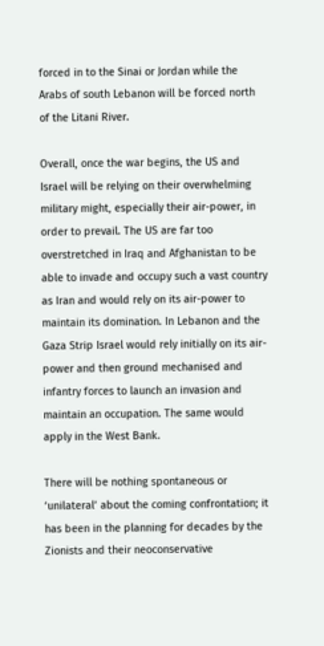forced in to the Sinai or Jordan while the Arabs of south Lebanon will be forced north of the Litani River.

Overall, once the war begins, the US and Israel will be relying on their overwhelming military might, especially their air-power, in order to prevail. The US are far too overstretched in Iraq and Afghanistan to be able to invade and occupy such a vast country as Iran and would rely on its air-power to maintain its domination. In Lebanon and the Gaza Strip Israel would rely initially on its air-power and then ground mechanised and infantry forces to launch an invasion and maintain an occupation. The same would apply in the West Bank.

There will be nothing spontaneous or ‘unilateral’ about the coming confrontation; it has been in the planning for decades by the Zionists and their neoconservative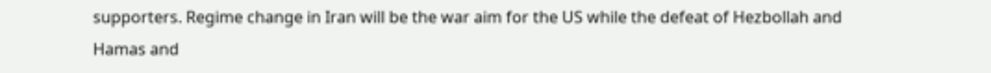supporters. Regime change in Iran will be the war aim for the US while the defeat of Hezbollah and Hamas and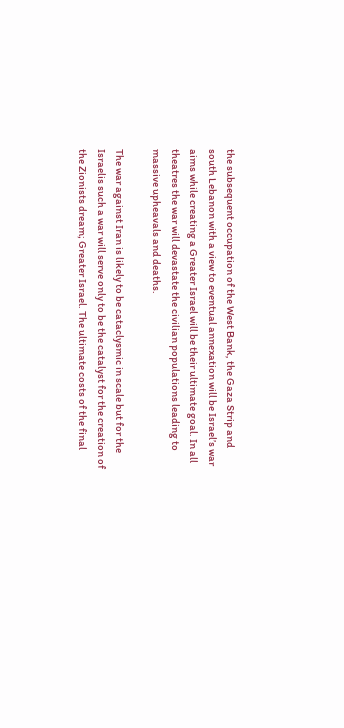the subsequent occupation of the West Bank, the Gaza Strip and south Lebanon with a view to eventual annexation will be Israel’s war aims while creating a Greater Israel will be their ultimate goal. In all theatres the war will devastate the civilian populations leading to massive upheavals and deaths.

The war against Iran is likely to be cataclysmic in scale but for the Israelis such a war will serve only to be the catalyst for the creation of the Zionists dream; Greater Israel. The ultimate costs of the final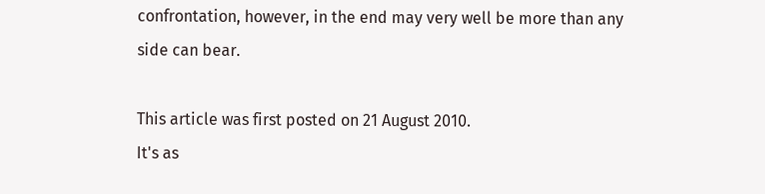confrontation, however, in the end may very well be more than any side can bear.

This article was first posted on 21 August 2010.
It's as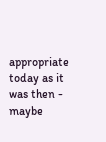appropriate today as it was then - maybe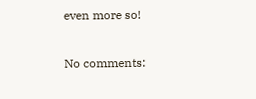even more so!

No comments: